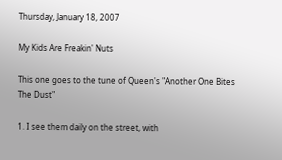Thursday, January 18, 2007

My Kids Are Freakin' Nuts

This one goes to the tune of Queen's "Another One Bites The Dust"

1. I see them daily on the street, with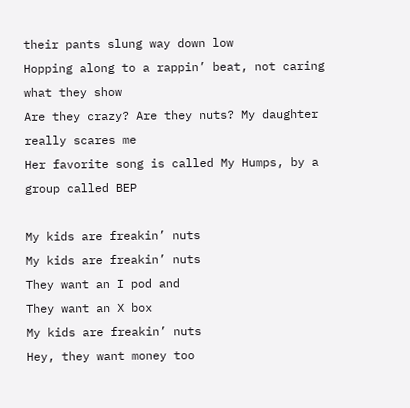their pants slung way down low
Hopping along to a rappin’ beat, not caring what they show
Are they crazy? Are they nuts? My daughter really scares me
Her favorite song is called My Humps, by a group called BEP

My kids are freakin’ nuts
My kids are freakin’ nuts
They want an I pod and
They want an X box
My kids are freakin’ nuts
Hey, they want money too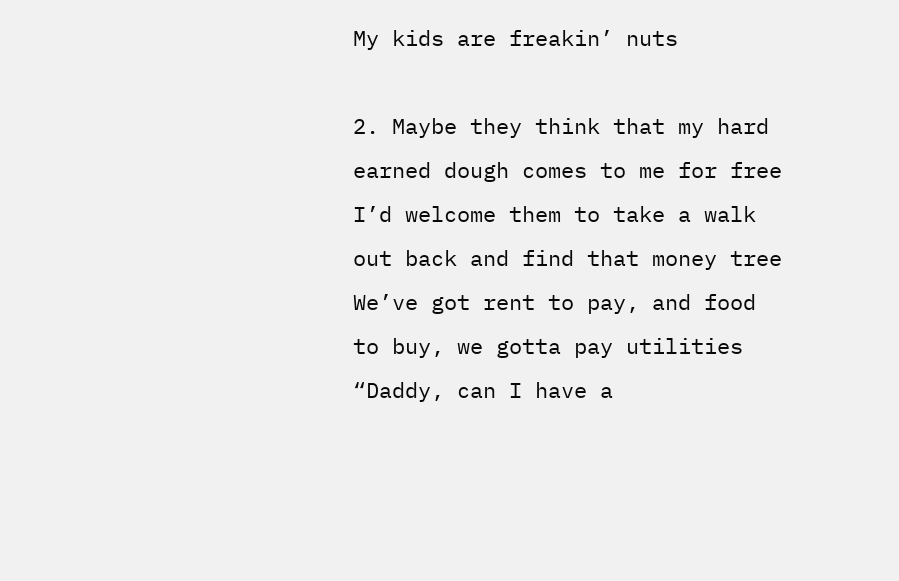My kids are freakin’ nuts

2. Maybe they think that my hard earned dough comes to me for free
I’d welcome them to take a walk out back and find that money tree
We’ve got rent to pay, and food to buy, we gotta pay utilities
“Daddy, can I have a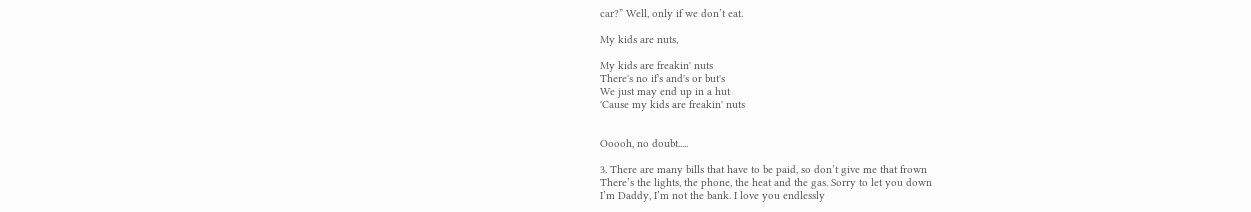car?” Well, only if we don’t eat.

My kids are nuts,

My kids are freakin' nuts
There's no if's and's or but's
We just may end up in a hut
'Cause my kids are freakin' nuts


Ooooh, no doubt.....

3. There are many bills that have to be paid, so don’t give me that frown
There’s the lights, the phone, the heat and the gas. Sorry to let you down
I’m Daddy, I’m not the bank. I love you endlessly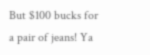But $100 bucks for a pair of jeans! Ya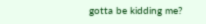gotta be kidding me?